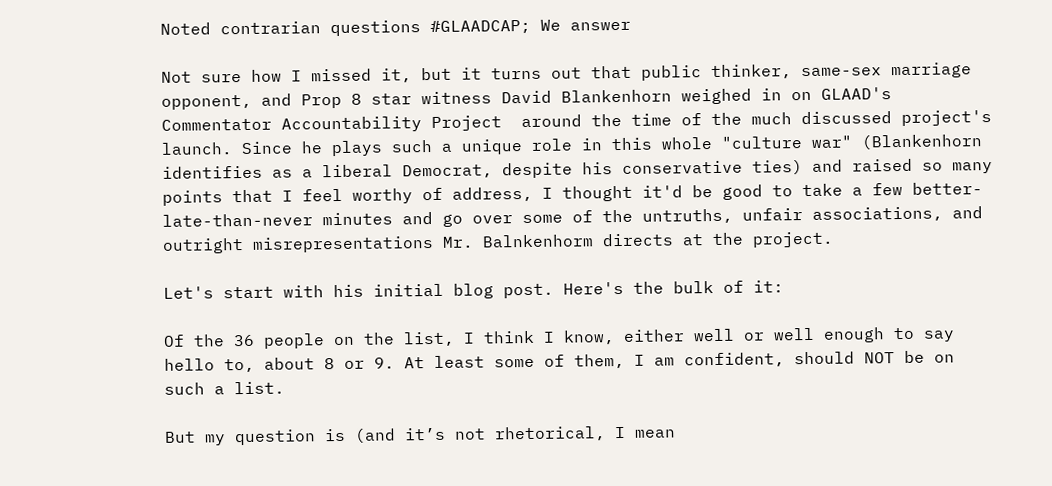Noted contrarian questions #GLAADCAP; We answer

Not sure how I missed it, but it turns out that public thinker, same-sex marriage opponent, and Prop 8 star witness David Blankenhorn weighed in on GLAAD's Commentator Accountability Project  around the time of the much discussed project's launch. Since he plays such a unique role in this whole "culture war" (Blankenhorn identifies as a liberal Democrat, despite his conservative ties) and raised so many points that I feel worthy of address, I thought it'd be good to take a few better-late-than-never minutes and go over some of the untruths, unfair associations, and outright misrepresentations Mr. Balnkenhorm directs at the project.

Let's start with his initial blog post. Here's the bulk of it:

Of the 36 people on the list, I think I know, either well or well enough to say hello to, about 8 or 9. At least some of them, I am confident, should NOT be on such a list.

But my question is (and it’s not rhetorical, I mean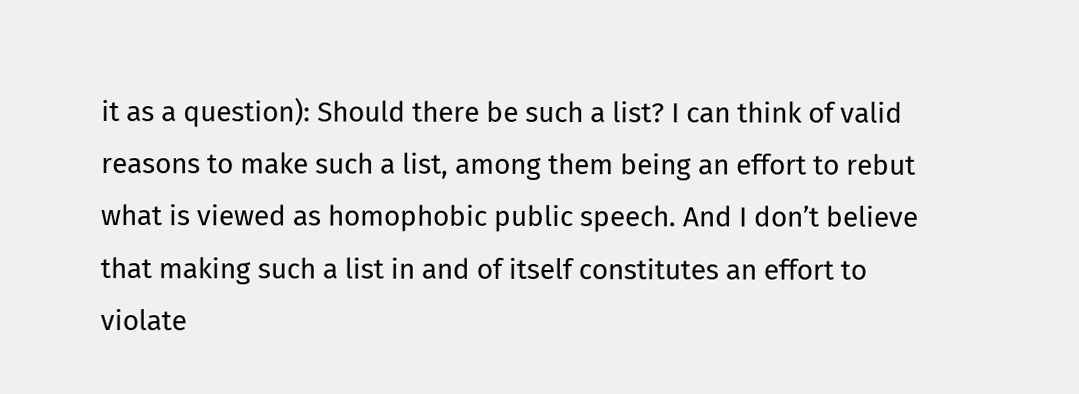it as a question): Should there be such a list? I can think of valid reasons to make such a list, among them being an effort to rebut what is viewed as homophobic public speech. And I don’t believe that making such a list in and of itself constitutes an effort to violate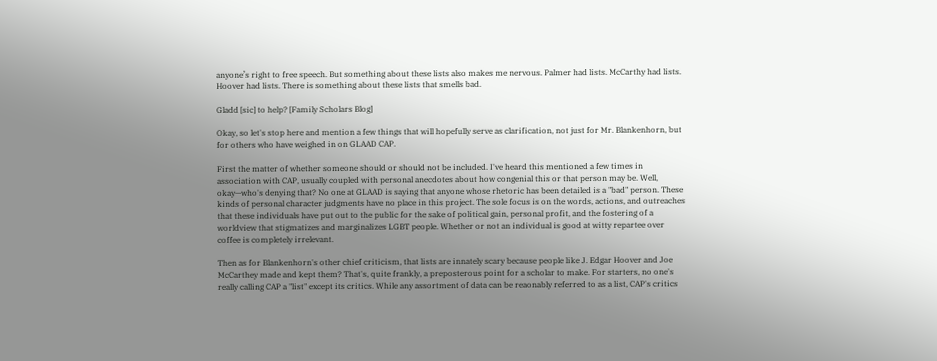anyone’s right to free speech. But something about these lists also makes me nervous. Palmer had lists. McCarthy had lists. Hoover had lists. There is something about these lists that smells bad.

Gladd [sic] to help? [Family Scholars Blog]

Okay, so let's stop here and mention a few things that will hopefully serve as clarification, not just for Mr. Blankenhorn, but for others who have weighed in on GLAAD CAP.

First the matter of whether someone should or should not be included. I've heard this mentioned a few times in association with CAP, usually coupled with personal anecdotes about how congenial this or that person may be. Well, okay—who's denying that? No one at GLAAD is saying that anyone whose rhetoric has been detailed is a "bad" person. These kinds of personal character judgments have no place in this project. The sole focus is on the words, actions, and outreaches that these individuals have put out to the public for the sake of political gain, personal profit, and the fostering of a worldview that stigmatizes and marginalizes LGBT people. Whether or not an individual is good at witty repartee over coffee is completely irrelevant.

Then as for Blankenhorn's other chief criticism, that lists are innately scary because people like J. Edgar Hoover and Joe McCarthey made and kept them? That's, quite frankly, a preposterous point for a scholar to make. For starters, no one's really calling CAP a "list" except its critics. While any assortment of data can be reaonably referred to as a list, CAP's critics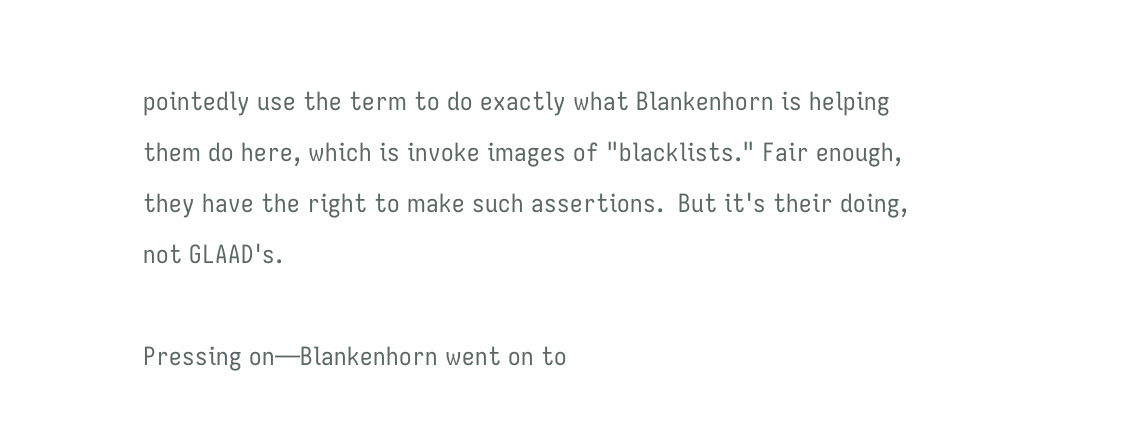pointedly use the term to do exactly what Blankenhorn is helping them do here, which is invoke images of "blacklists." Fair enough, they have the right to make such assertions.  But it's their doing, not GLAAD's.

Pressing on—Blankenhorn went on to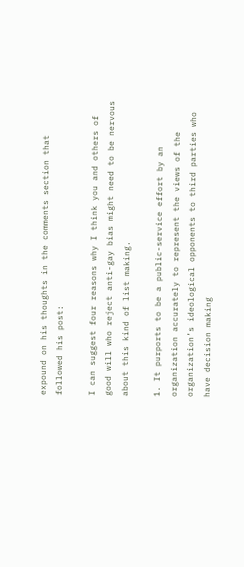expound on his thoughts in the comments section that followed his post:

I can suggest four reasons why I think you and others of good will who reject anti-gay bias might need to be nervous about this kind of list making.

1. It purports to be a public-service effort by an organization accurately to represent the views of the organization’s ideological opponents to third parties who have decision making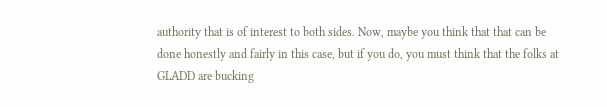authority that is of interest to both sides. Now, maybe you think that that can be done honestly and fairly in this case, but if you do, you must think that the folks at GLADD are bucking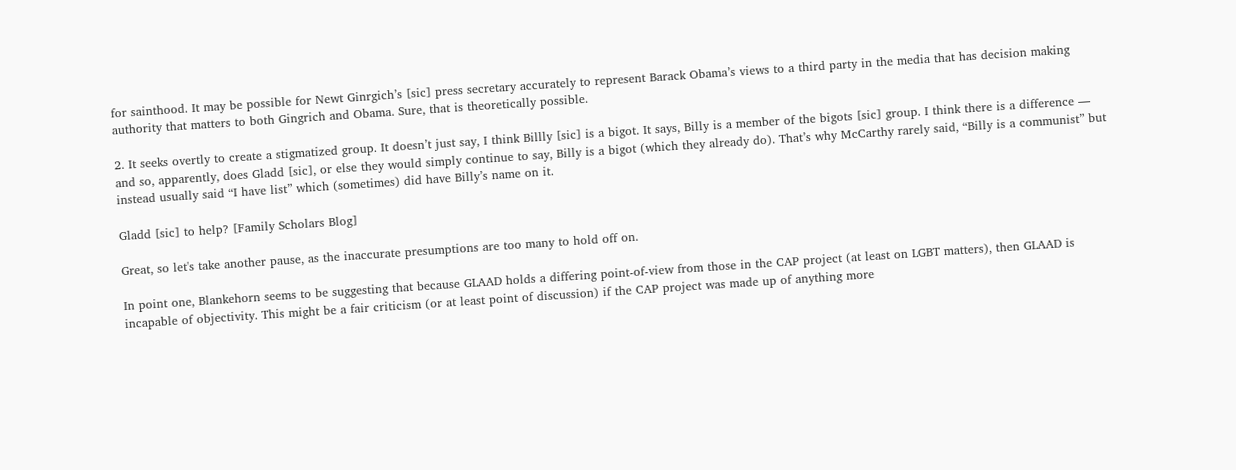for sainthood. It may be possible for Newt Ginrgich’s [sic] press secretary accurately to represent Barack Obama’s views to a third party in the media that has decision making authority that matters to both Gingrich and Obama. Sure, that is theoretically possible.

2. It seeks overtly to create a stigmatized group. It doesn’t just say, I think Billly [sic] is a bigot. It says, Billy is a member of the bigots [sic] group. I think there is a difference — and so, apparently, does Gladd [sic], or else they would simply continue to say, Billy is a bigot (which they already do). That’s why McCarthy rarely said, “Billy is a communist” but instead usually said “I have list” which (sometimes) did have Billy’s name on it.

Gladd [sic] to help? [Family Scholars Blog]

Great, so let's take another pause, as the inaccurate presumptions are too many to hold off on.

In point one, Blankehorn seems to be suggesting that because GLAAD holds a differing point-of-view from those in the CAP project (at least on LGBT matters), then GLAAD is incapable of objectivity. This might be a fair criticism (or at least point of discussion) if the CAP project was made up of anything more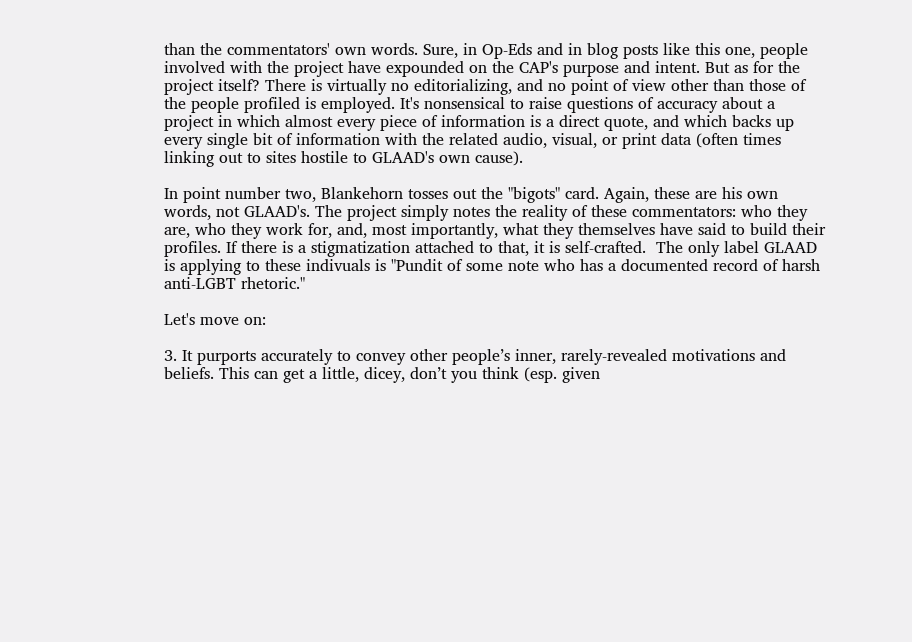than the commentators' own words. Sure, in Op-Eds and in blog posts like this one, people involved with the project have expounded on the CAP's purpose and intent. But as for the project itself? There is virtually no editorializing, and no point of view other than those of the people profiled is employed. It's nonsensical to raise questions of accuracy about a project in which almost every piece of information is a direct quote, and which backs up every single bit of information with the related audio, visual, or print data (often times linking out to sites hostile to GLAAD's own cause).

In point number two, Blankehorn tosses out the "bigots" card. Again, these are his own words, not GLAAD's. The project simply notes the reality of these commentators: who they are, who they work for, and, most importantly, what they themselves have said to build their profiles. If there is a stigmatization attached to that, it is self-crafted.  The only label GLAAD is applying to these indivuals is "Pundit of some note who has a documented record of harsh anti-LGBT rhetoric."

Let's move on:

3. It purports accurately to convey other people’s inner, rarely-revealed motivations and beliefs. This can get a little, dicey, don’t you think (esp. given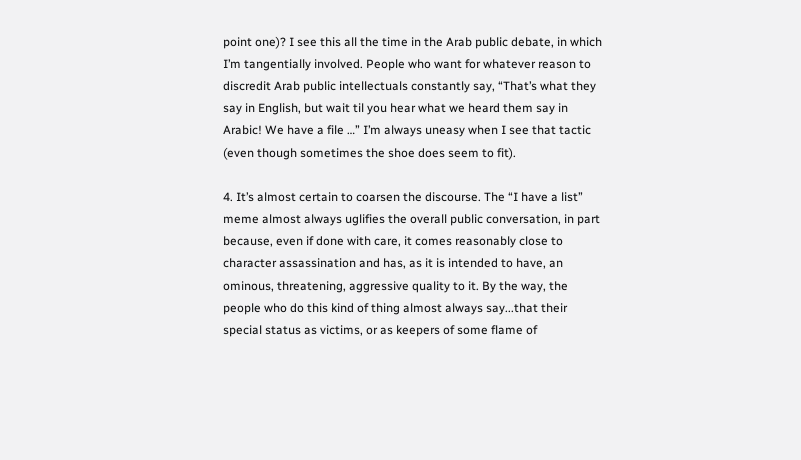point one)? I see this all the time in the Arab public debate, in which I’m tangentially involved. People who want for whatever reason to discredit Arab public intellectuals constantly say, “That’s what they say in English, but wait til you hear what we heard them say in Arabic! We have a file …” I’m always uneasy when I see that tactic (even though sometimes the shoe does seem to fit).

4. It’s almost certain to coarsen the discourse. The “I have a list” meme almost always uglifies the overall public conversation, in part because, even if done with care, it comes reasonably close to character assassination and has, as it is intended to have, an ominous, threatening, aggressive quality to it. By the way, the people who do this kind of thing almost always say...that their special status as victims, or as keepers of some flame of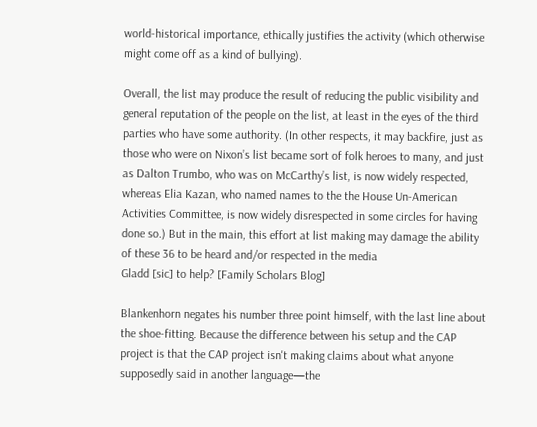world-historical importance, ethically justifies the activity (which otherwise might come off as a kind of bullying).

Overall, the list may produce the result of reducing the public visibility and general reputation of the people on the list, at least in the eyes of the third parties who have some authority. (In other respects, it may backfire, just as those who were on Nixon’s list became sort of folk heroes to many, and just as Dalton Trumbo, who was on McCarthy’s list, is now widely respected, whereas Elia Kazan, who named names to the the House Un-American Activities Committee, is now widely disrespected in some circles for having done so.) But in the main, this effort at list making may damage the ability of these 36 to be heard and/or respected in the media
Gladd [sic] to help? [Family Scholars Blog]

Blankenhorn negates his number three point himself, with the last line about the shoe-fitting. Because the difference between his setup and the CAP project is that the CAP project isn't making claims about what anyone supposedly said in another language—the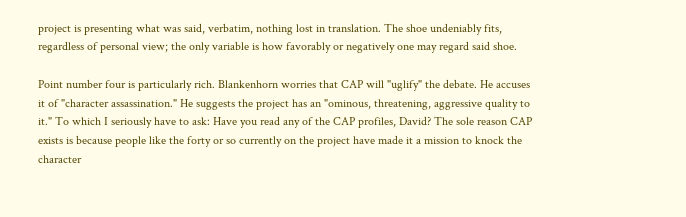project is presenting what was said, verbatim, nothing lost in translation. The shoe undeniably fits, regardless of personal view; the only variable is how favorably or negatively one may regard said shoe.

Point number four is particularly rich. Blankenhorn worries that CAP will "uglify" the debate. He accuses it of "character assassination." He suggests the project has an "ominous, threatening, aggressive quality to it." To which I seriously have to ask: Have you read any of the CAP profiles, David? The sole reason CAP exists is because people like the forty or so currently on the project have made it a mission to knock the character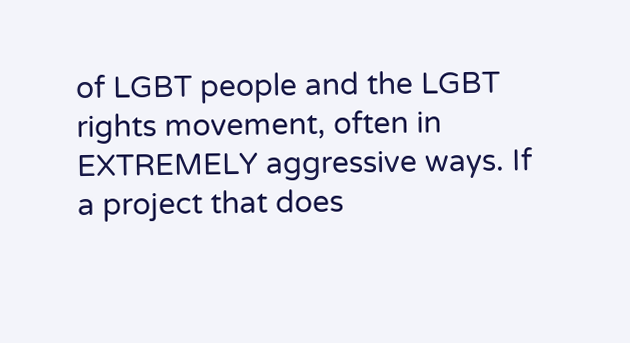of LGBT people and the LGBT rights movement, often in EXTREMELY aggressive ways. If a project that does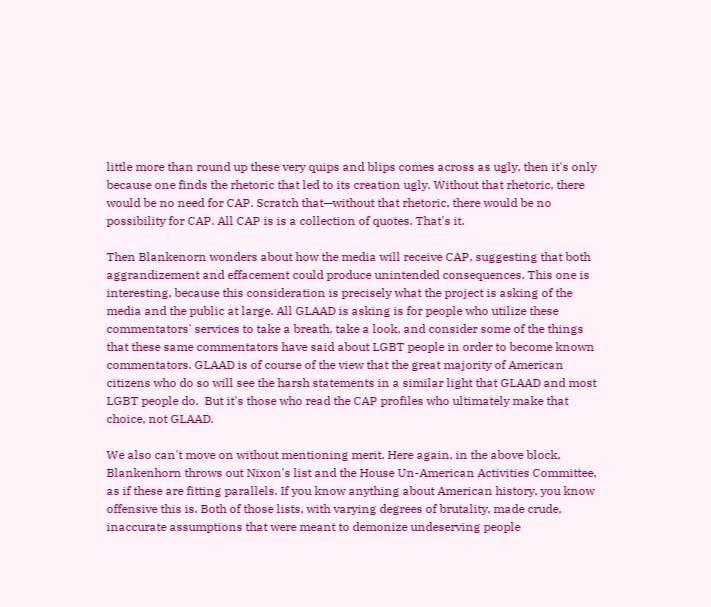little more than round up these very quips and blips comes across as ugly, then it's only because one finds the rhetoric that led to its creation ugly. Without that rhetoric, there would be no need for CAP. Scratch that—without that rhetoric, there would be no possibility for CAP. All CAP is is a collection of quotes. That's it.

Then Blankenorn wonders about how the media will receive CAP, suggesting that both aggrandizement and effacement could produce unintended consequences. This one is interesting, because this consideration is precisely what the project is asking of the media and the public at large. All GLAAD is asking is for people who utilize these commentators' services to take a breath, take a look, and consider some of the things that these same commentators have said about LGBT people in order to become known commentators. GLAAD is of course of the view that the great majority of American citizens who do so will see the harsh statements in a similar light that GLAAD and most LGBT people do.  But it's those who read the CAP profiles who ultimately make that choice, not GLAAD.

We also can't move on without mentioning merit. Here again, in the above block, Blankenhorn throws out Nixon's list and the House Un-American Activities Committee, as if these are fitting parallels. If you know anything about American history, you know offensive this is. Both of those lists, with varying degrees of brutality, made crude, inaccurate assumptions that were meant to demonize undeserving people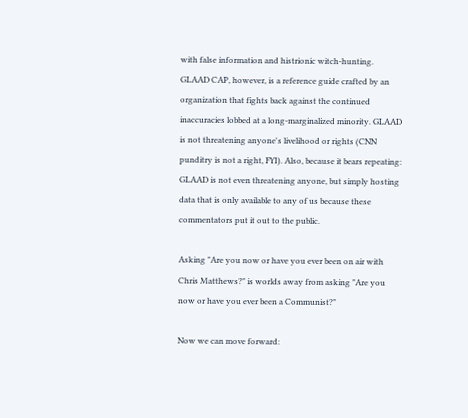with false information and histrionic witch-hunting. GLAAD CAP, however, is a reference guide crafted by an organization that fights back against the continued inaccuracies lobbed at a long-marginalized minority. GLAAD is not threatening anyone's livelihood or rights (CNN punditry is not a right, FYI). Also, because it bears repeating: GLAAD is not even threatening anyone, but simply hosting data that is only available to any of us because these commentators put it out to the public.

Asking "Are you now or have you ever been on air with Chris Matthews?" is worlds away from asking "Are you now or have you ever been a Communist?"

Now we can move forward: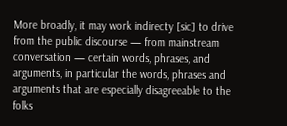More broadly, it may work indirecty [sic] to drive from the public discourse — from mainstream conversation — certain words, phrases, and arguments, in particular the words, phrases and arguments that are especially disagreeable to the folks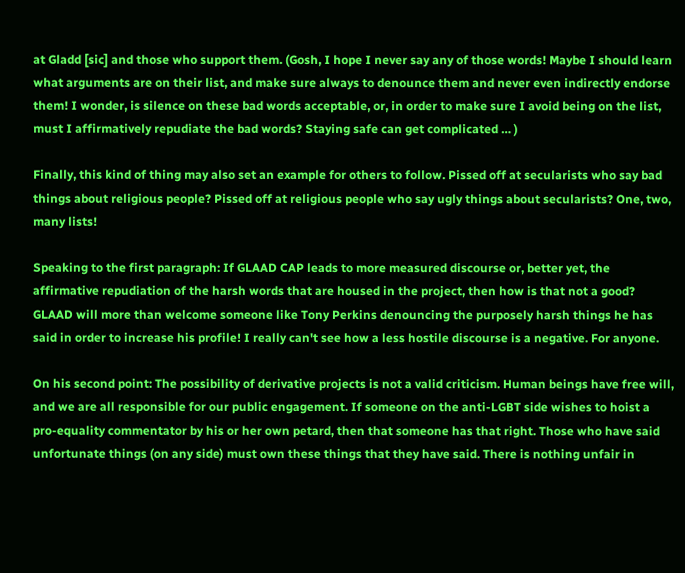at Gladd [sic] and those who support them. (Gosh, I hope I never say any of those words! Maybe I should learn what arguments are on their list, and make sure always to denounce them and never even indirectly endorse them! I wonder, is silence on these bad words acceptable, or, in order to make sure I avoid being on the list, must I affirmatively repudiate the bad words? Staying safe can get complicated … )

Finally, this kind of thing may also set an example for others to follow. Pissed off at secularists who say bad things about religious people? Pissed off at religious people who say ugly things about secularists? One, two, many lists!

Speaking to the first paragraph: If GLAAD CAP leads to more measured discourse or, better yet, the affirmative repudiation of the harsh words that are housed in the project, then how is that not a good? GLAAD will more than welcome someone like Tony Perkins denouncing the purposely harsh things he has said in order to increase his profile! I really can't see how a less hostile discourse is a negative. For anyone.

On his second point: The possibility of derivative projects is not a valid criticism. Human beings have free will, and we are all responsible for our public engagement. If someone on the anti-LGBT side wishes to hoist a pro-equality commentator by his or her own petard, then that someone has that right. Those who have said unfortunate things (on any side) must own these things that they have said. There is nothing unfair in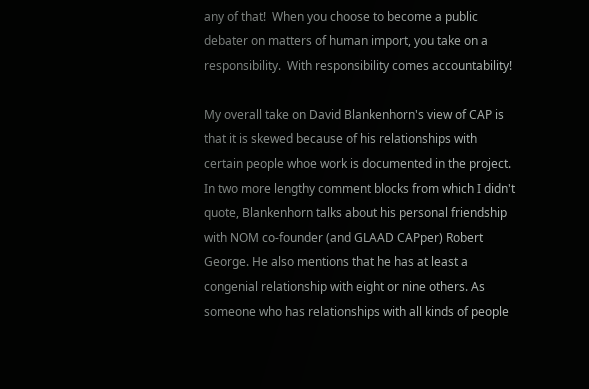any of that!  When you choose to become a public debater on matters of human import, you take on a responsibility.  With responsibility comes accountability!

My overall take on David Blankenhorn's view of CAP is that it is skewed because of his relationships with certain people whoe work is documented in the project. In two more lengthy comment blocks from which I didn't quote, Blankenhorn talks about his personal friendship with NOM co-founder (and GLAAD CAPper) Robert George. He also mentions that he has at least a congenial relationship with eight or nine others. As someone who has relationships with all kinds of people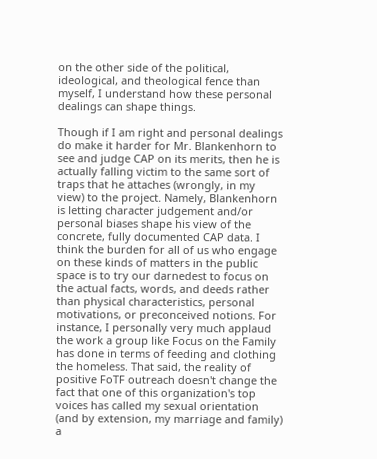on the other side of the political, ideological, and theological fence than myself, I understand how these personal dealings can shape things.

Though if I am right and personal dealings do make it harder for Mr. Blankenhorn to see and judge CAP on its merits, then he is actually falling victim to the same sort of traps that he attaches (wrongly, in my view) to the project. Namely, Blankenhorn is letting character judgement and/or personal biases shape his view of the concrete, fully documented CAP data. I think the burden for all of us who engage on these kinds of matters in the public space is to try our darnedest to focus on the actual facts, words, and deeds rather than physical characteristics, personal motivations, or preconceived notions. For instance, I personally very much applaud the work a group like Focus on the Family has done in terms of feeding and clothing the homeless. That said, the reality of positive FoTF outreach doesn't change the fact that one of this organization's top voices has called my sexual orientation (and by extension, my marriage and family) a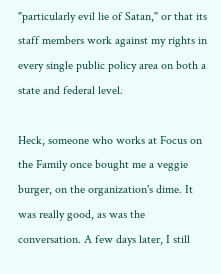"particularly evil lie of Satan," or that its staff members work against my rights in every single public policy area on both a state and federal level.

Heck, someone who works at Focus on the Family once bought me a veggie burger, on the organization's dime. It was really good, as was the conversation. A few days later, I still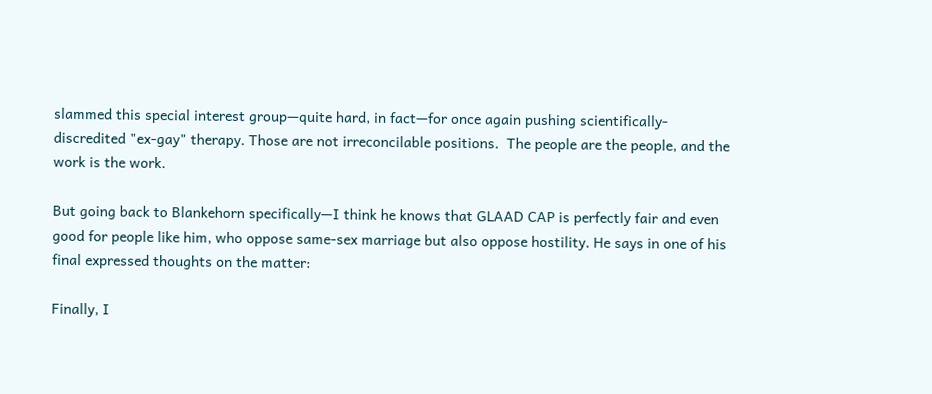slammed this special interest group—quite hard, in fact—for once again pushing scientifically-discredited "ex-gay" therapy. Those are not irreconcilable positions.  The people are the people, and the work is the work.

But going back to Blankehorn specifically—I think he knows that GLAAD CAP is perfectly fair and even good for people like him, who oppose same-sex marriage but also oppose hostility. He says in one of his final expressed thoughts on the matter:

Finally, I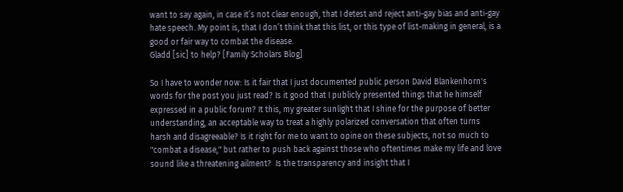want to say again, in case it’s not clear enough, that I detest and reject anti-gay bias and anti-gay hate speech. My point is, that I don’t think that this list, or this type of list-making in general, is a good or fair way to combat the disease.
Gladd [sic] to help? [Family Scholars Blog]

So I have to wonder now: Is it fair that I just documented public person David Blankenhorn's words for the post you just read? Is it good that I publicly presented things that he himself expressed in a public forum? It this, my greater sunlight that I shine for the purpose of better understanding, an acceptable way to treat a highly polarized conversation that often turns harsh and disagreeable? Is it right for me to want to opine on these subjects, not so much to "combat a disease," but rather to push back against those who oftentimes make my life and love sound like a threatening ailment?  Is the transparency and insight that I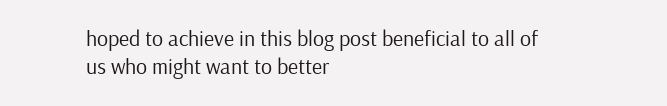hoped to achieve in this blog post beneficial to all of us who might want to better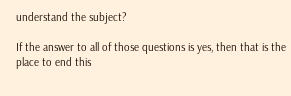understand the subject?

If the answer to all of those questions is yes, then that is the place to end this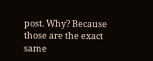post. Why? Because those are the exact same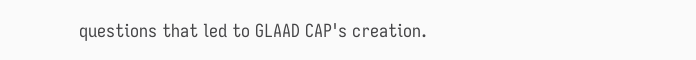questions that led to GLAAD CAP's creation.